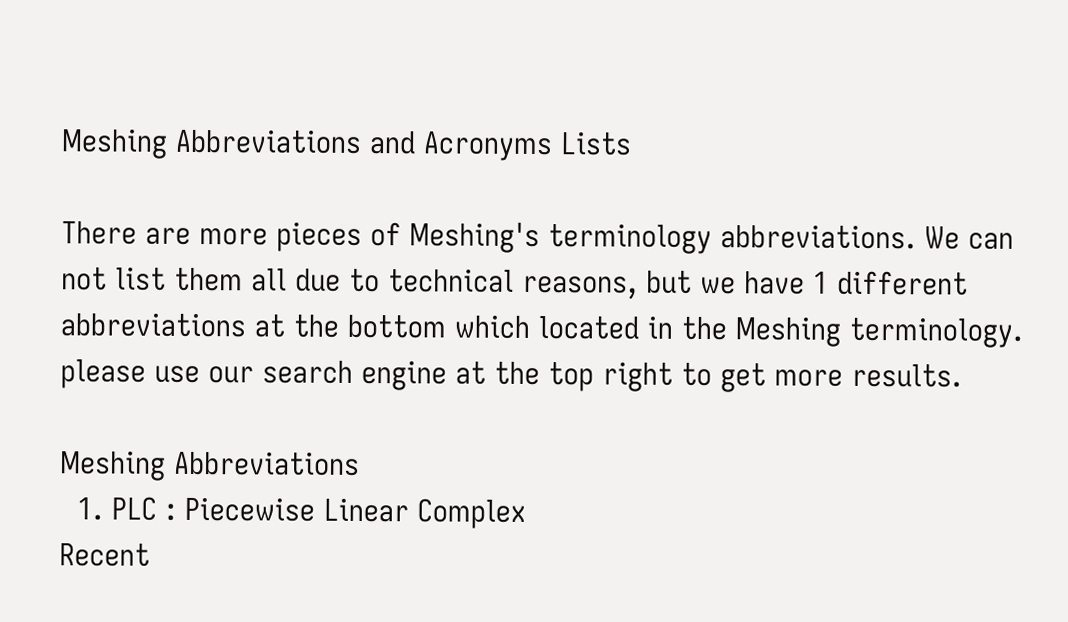Meshing Abbreviations and Acronyms Lists

There are more pieces of Meshing's terminology abbreviations. We can not list them all due to technical reasons, but we have 1 different abbreviations at the bottom which located in the Meshing terminology. please use our search engine at the top right to get more results.

Meshing Abbreviations
  1. PLC : Piecewise Linear Complex
Recent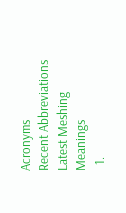Acronyms
Recent Abbreviations
Latest Meshing Meanings
  1.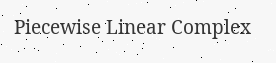Piecewise Linear Complex